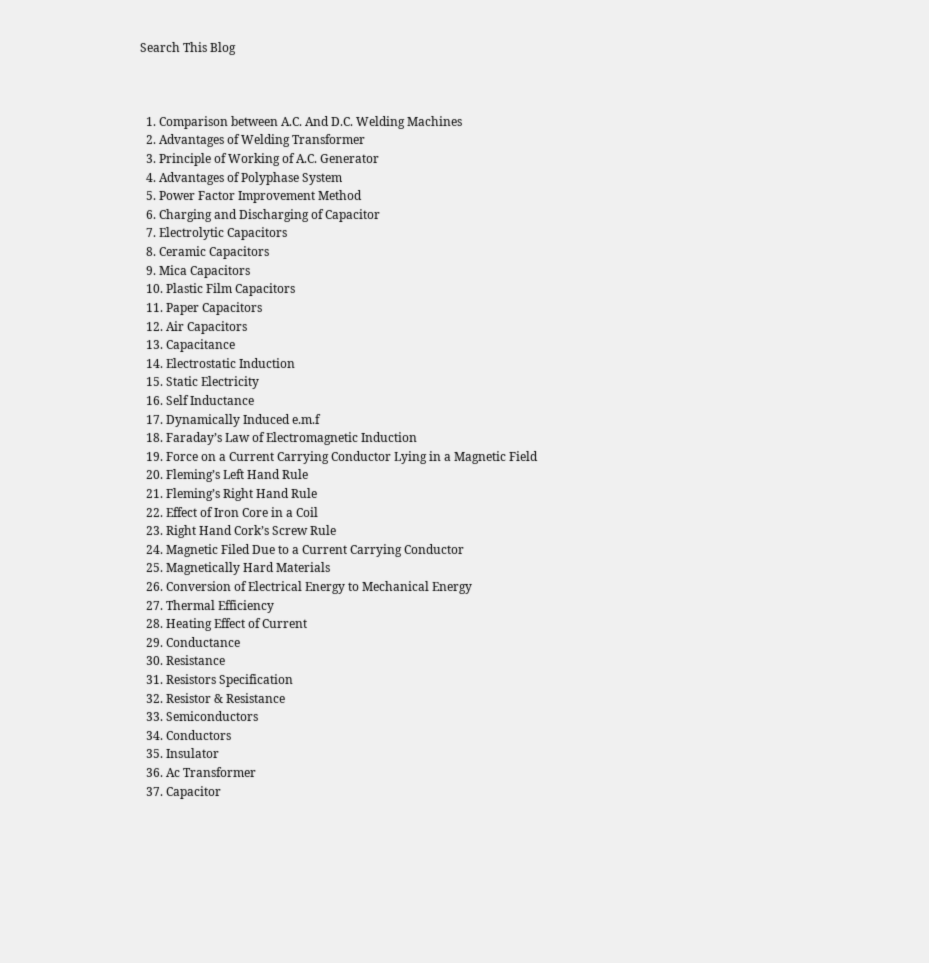Search This Blog



  1. Comparison between A.C. And D.C. Welding Machines
  2. Advantages of Welding Transformer
  3. Principle of Working of A.C. Generator
  4. Advantages of Polyphase System
  5. Power Factor Improvement Method
  6. Charging and Discharging of Capacitor
  7. Electrolytic Capacitors
  8. Ceramic Capacitors
  9. Mica Capacitors
  10. Plastic Film Capacitors
  11. Paper Capacitors
  12. Air Capacitors
  13. Capacitance
  14. Electrostatic Induction
  15. Static Electricity
  16. Self Inductance
  17. Dynamically Induced e.m.f
  18. Faraday’s Law of Electromagnetic Induction
  19. Force on a Current Carrying Conductor Lying in a Magnetic Field
  20. Fleming’s Left Hand Rule
  21. Fleming’s Right Hand Rule
  22. Effect of Iron Core in a Coil
  23. Right Hand Cork’s Screw Rule
  24. Magnetic Filed Due to a Current Carrying Conductor
  25. Magnetically Hard Materials
  26. Conversion of Electrical Energy to Mechanical Energy
  27. Thermal Efficiency
  28. Heating Effect of Current
  29. Conductance
  30. Resistance
  31. Resistors Specification
  32. Resistor & Resistance
  33. Semiconductors
  34. Conductors
  35. Insulator
  36. Ac Transformer
  37. Capacitor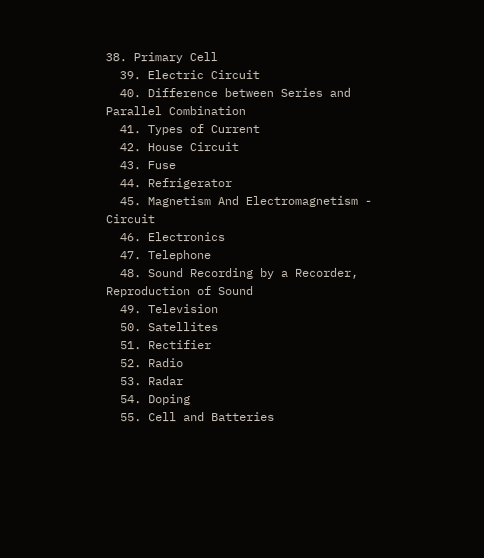38. Primary Cell
  39. Electric Circuit
  40. Difference between Series and Parallel Combination
  41. Types of Current
  42. House Circuit
  43. Fuse
  44. Refrigerator
  45. Magnetism And Electromagnetism - Circuit
  46. Electronics
  47. Telephone
  48. Sound Recording by a Recorder, Reproduction of Sound
  49. Television
  50. Satellites
  51. Rectifier
  52. Radio
  53. Radar
  54. Doping
  55. Cell and Batteries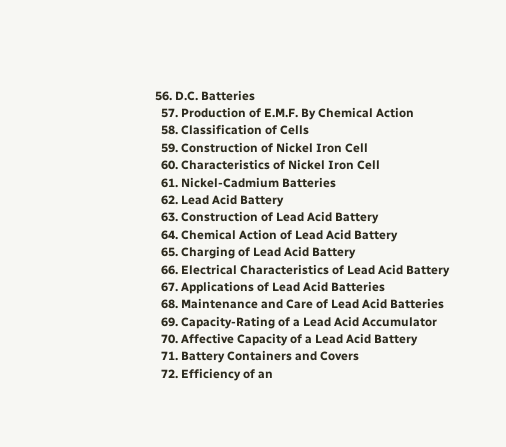56. D.C. Batteries
  57. Production of E.M.F. By Chemical Action
  58. Classification of Cells
  59. Construction of Nickel Iron Cell
  60. Characteristics of Nickel Iron Cell
  61. Nickel-Cadmium Batteries
  62. Lead Acid Battery
  63. Construction of Lead Acid Battery
  64. Chemical Action of Lead Acid Battery
  65. Charging of Lead Acid Battery
  66. Electrical Characteristics of Lead Acid Battery
  67. Applications of Lead Acid Batteries
  68. Maintenance and Care of Lead Acid Batteries
  69. Capacity-Rating of a Lead Acid Accumulator
  70. Affective Capacity of a Lead Acid Battery
  71. Battery Containers and Covers
  72. Efficiency of an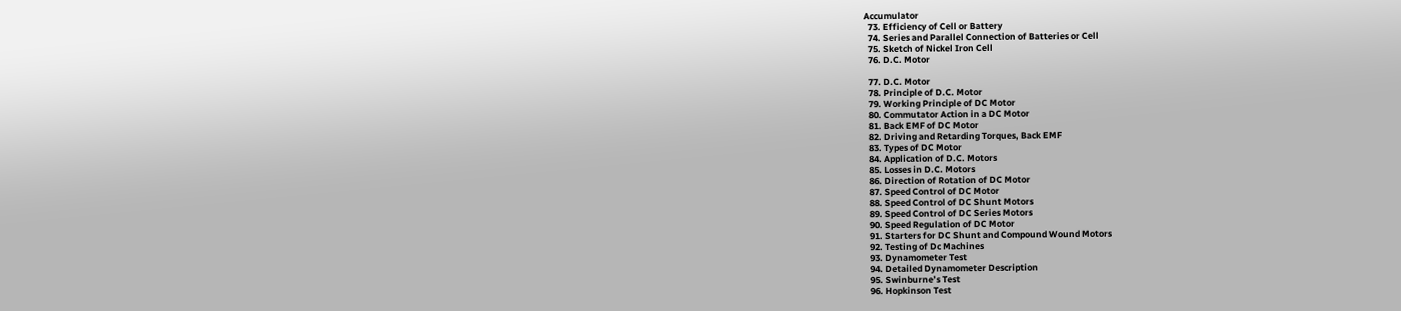Accumulator
  73. Efficiency of Cell or Battery
  74. Series and Parallel Connection of Batteries or Cell
  75. Sketch of Nickel Iron Cell
  76. D.C. Motor

  77. D.C. Motor
  78. Principle of D.C. Motor
  79. Working Principle of DC Motor
  80. Commutator Action in a DC Motor
  81. Back EMF of DC Motor
  82. Driving and Retarding Torques, Back EMF
  83. Types of DC Motor
  84. Application of D.C. Motors
  85. Losses in D.C. Motors
  86. Direction of Rotation of DC Motor
  87. Speed Control of DC Motor
  88. Speed Control of DC Shunt Motors
  89. Speed Control of DC Series Motors
  90. Speed Regulation of DC Motor
  91. Starters for DC Shunt and Compound Wound Motors
  92. Testing of Dc Machines
  93. Dynamometer Test
  94. Detailed Dynamometer Description
  95. Swinburne’s Test
  96. Hopkinson Test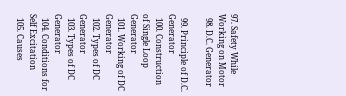97. Safety While Working on Motor
  98. D.C. Generator

  99. Principle of D.C. Generator
  100. Construction of Single Loop Generator
  101. Working of DC Generator
  102. Types of DC Generator
  103. Types of DC Generator
  104. Conditions for Self Excitation
  105. Causes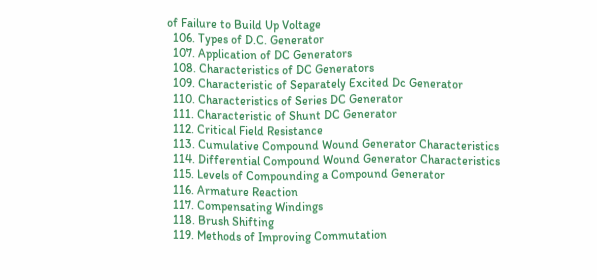of Failure to Build Up Voltage
  106. Types of D.C. Generator
  107. Application of DC Generators
  108. Characteristics of DC Generators
  109. Characteristic of Separately Excited Dc Generator
  110. Characteristics of Series DC Generator
  111. Characteristic of Shunt DC Generator
  112. Critical Field Resistance
  113. Cumulative Compound Wound Generator Characteristics
  114. Differential Compound Wound Generator Characteristics
  115. Levels of Compounding a Compound Generator
  116. Armature Reaction
  117. Compensating Windings
  118. Brush Shifting
  119. Methods of Improving Commutation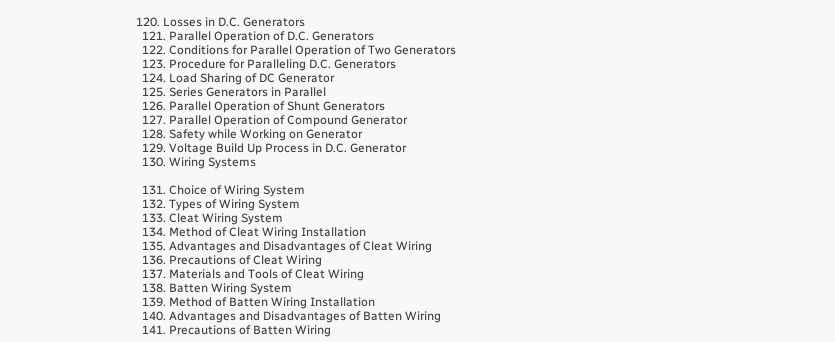120. Losses in D.C. Generators
  121. Parallel Operation of D.C. Generators
  122. Conditions for Parallel Operation of Two Generators
  123. Procedure for Paralleling D.C. Generators
  124. Load Sharing of DC Generator
  125. Series Generators in Parallel
  126. Parallel Operation of Shunt Generators
  127. Parallel Operation of Compound Generator
  128. Safety while Working on Generator
  129. Voltage Build Up Process in D.C. Generator
  130. Wiring Systems

  131. Choice of Wiring System
  132. Types of Wiring System
  133. Cleat Wiring System
  134. Method of Cleat Wiring Installation
  135. Advantages and Disadvantages of Cleat Wiring
  136. Precautions of Cleat Wiring
  137. Materials and Tools of Cleat Wiring
  138. Batten Wiring System
  139. Method of Batten Wiring Installation
  140. Advantages and Disadvantages of Batten Wiring
  141. Precautions of Batten Wiring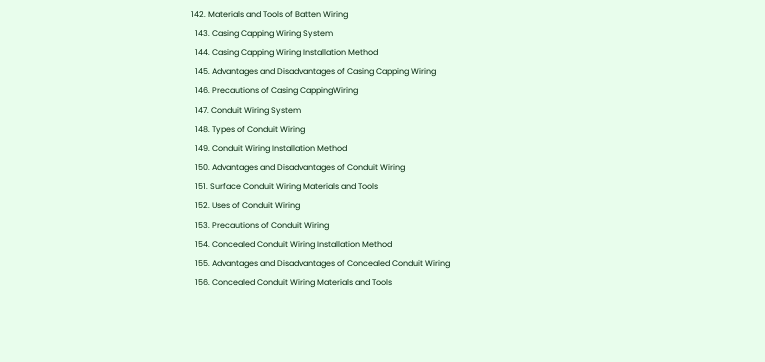142. Materials and Tools of Batten Wiring
  143. Casing Capping Wiring System
  144. Casing Capping Wiring Installation Method
  145. Advantages and Disadvantages of Casing Capping Wiring
  146. Precautions of Casing CappingWiring
  147. Conduit Wiring System
  148. Types of Conduit Wiring
  149. Conduit Wiring Installation Method
  150. Advantages and Disadvantages of Conduit Wiring
  151. Surface Conduit Wiring Materials and Tools
  152. Uses of Conduit Wiring
  153. Precautions of Conduit Wiring
  154. Concealed Conduit Wiring Installation Method
  155. Advantages and Disadvantages of Concealed Conduit Wiring
  156. Concealed Conduit Wiring Materials and Tools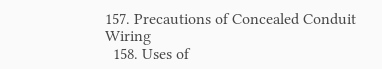157. Precautions of Concealed Conduit Wiring
  158. Uses of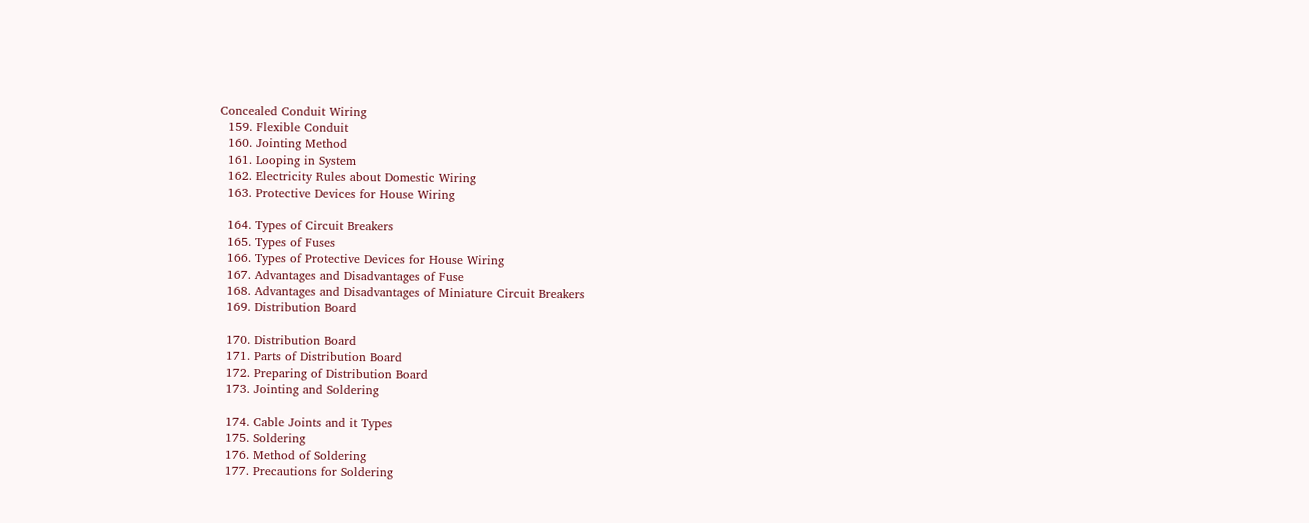Concealed Conduit Wiring
  159. Flexible Conduit
  160. Jointing Method
  161. Looping in System
  162. Electricity Rules about Domestic Wiring
  163. Protective Devices for House Wiring

  164. Types of Circuit Breakers
  165. Types of Fuses
  166. Types of Protective Devices for House Wiring
  167. Advantages and Disadvantages of Fuse
  168. Advantages and Disadvantages of Miniature Circuit Breakers
  169. Distribution Board

  170. Distribution Board
  171. Parts of Distribution Board
  172. Preparing of Distribution Board
  173. Jointing and Soldering

  174. Cable Joints and it Types
  175. Soldering
  176. Method of Soldering
  177. Precautions for Soldering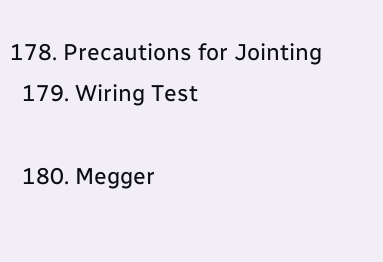178. Precautions for Jointing
  179. Wiring Test

  180. Megger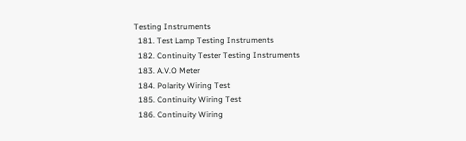Testing Instruments
  181. Test Lamp Testing Instruments
  182. Continuity Tester Testing Instruments
  183. A.V.O Meter
  184. Polarity Wiring Test
  185. Continuity Wiring Test
  186. Continuity Wiring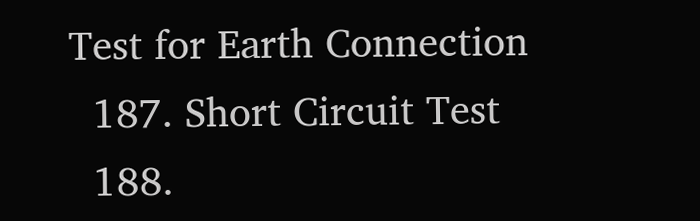Test for Earth Connection
  187. Short Circuit Test
  188.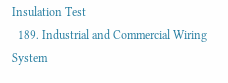Insulation Test
  189. Industrial and Commercial Wiring System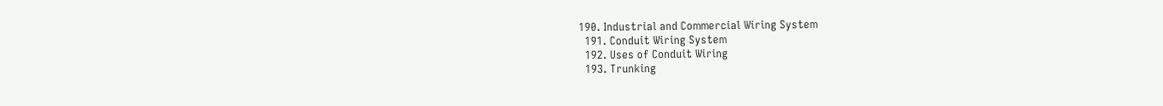190. Industrial and Commercial Wiring System
  191. Conduit Wiring System
  192. Uses of Conduit Wiring
  193. Trunking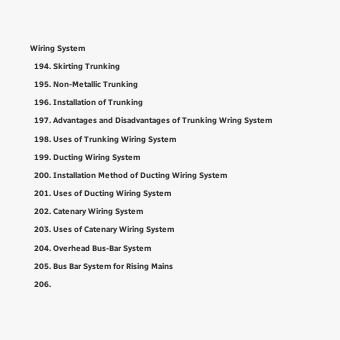Wiring System
  194. Skirting Trunking
  195. Non-Metallic Trunking
  196. Installation of Trunking
  197. Advantages and Disadvantages of Trunking Wring System
  198. Uses of Trunking Wiring System
  199. Ducting Wiring System
  200. Installation Method of Ducting Wiring System
  201. Uses of Ducting Wiring System
  202. Catenary Wiring System
  203. Uses of Catenary Wiring System
  204. Overhead Bus-Bar System
  205. Bus Bar System for Rising Mains
  206.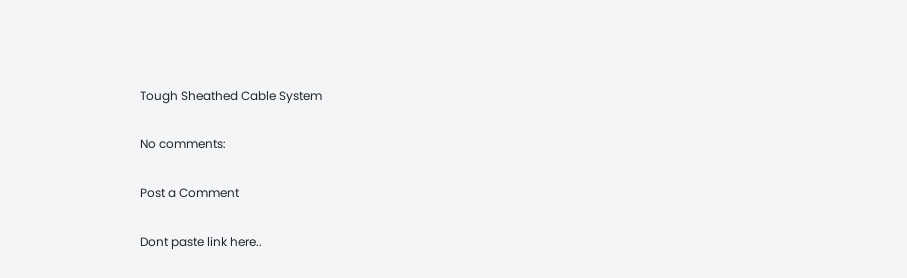Tough Sheathed Cable System

No comments:

Post a Comment

Dont paste link here..